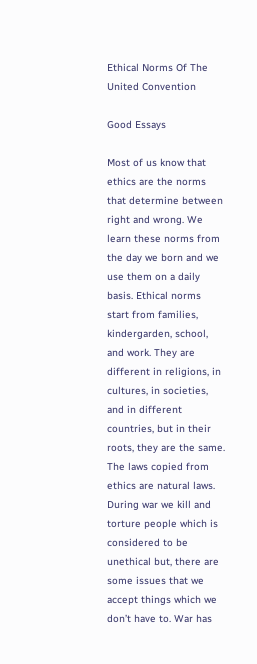Ethical Norms Of The United Convention

Good Essays

Most of us know that ethics are the norms that determine between right and wrong. We learn these norms from the day we born and we use them on a daily basis. Ethical norms start from families, kindergarden, school, and work. They are different in religions, in cultures, in societies, and in different countries, but in their roots, they are the same. The laws copied from ethics are natural laws. During war we kill and torture people which is considered to be unethical but, there are some issues that we accept things which we don’t have to. War has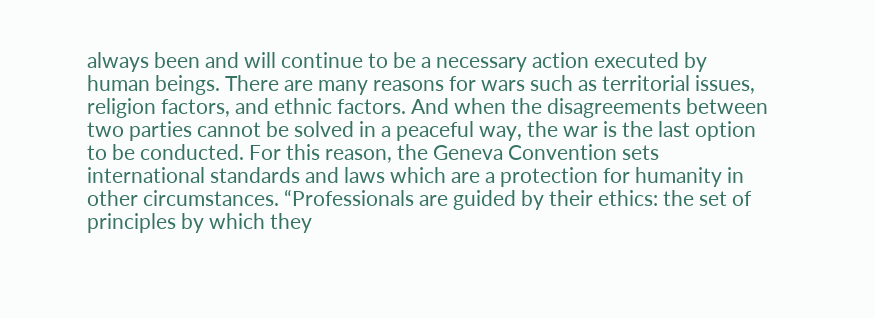always been and will continue to be a necessary action executed by human beings. There are many reasons for wars such as territorial issues, religion factors, and ethnic factors. And when the disagreements between two parties cannot be solved in a peaceful way, the war is the last option to be conducted. For this reason, the Geneva Convention sets international standards and laws which are a protection for humanity in other circumstances. “Professionals are guided by their ethics: the set of principles by which they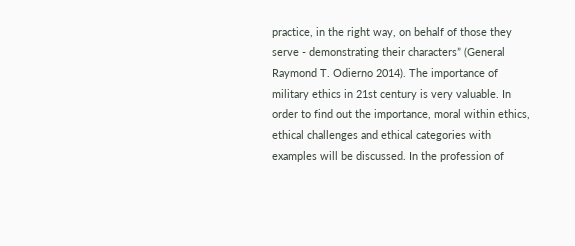practice, in the right way, on behalf of those they serve - demonstrating their characters” (General Raymond T. Odierno 2014). The importance of military ethics in 21st century is very valuable. In order to find out the importance, moral within ethics, ethical challenges and ethical categories with examples will be discussed. In the profession of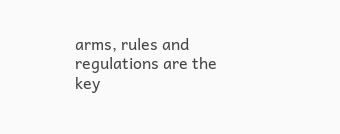arms, rules and regulations are the key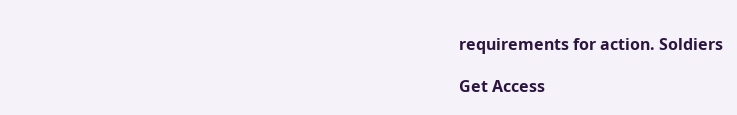requirements for action. Soldiers

Get Access